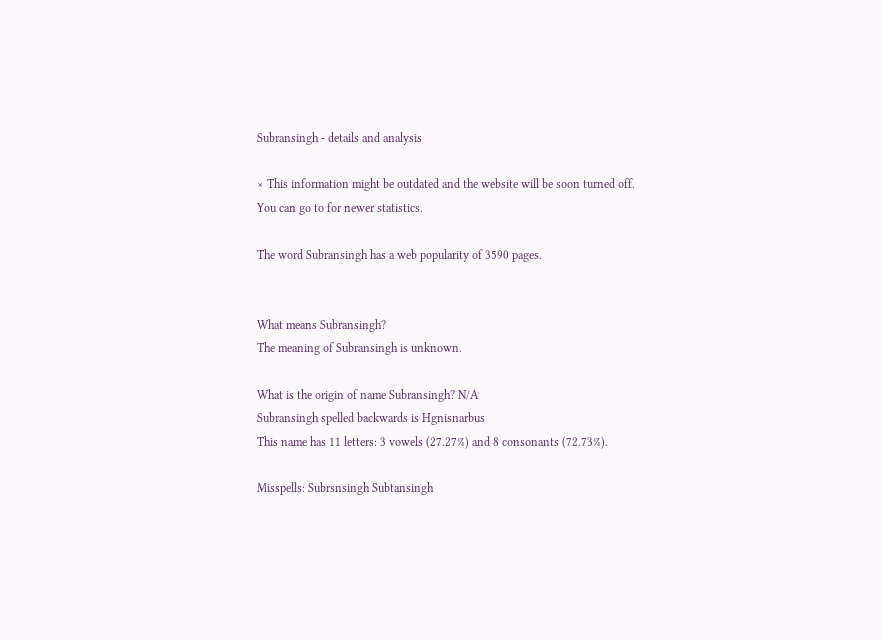Subransingh - details and analysis

× This information might be outdated and the website will be soon turned off.
You can go to for newer statistics.

The word Subransingh has a web popularity of 3590 pages.


What means Subransingh?
The meaning of Subransingh is unknown.

What is the origin of name Subransingh? N/A
Subransingh spelled backwards is Hgnisnarbus
This name has 11 letters: 3 vowels (27.27%) and 8 consonants (72.73%).

Misspells: Subrsnsingh Subtansingh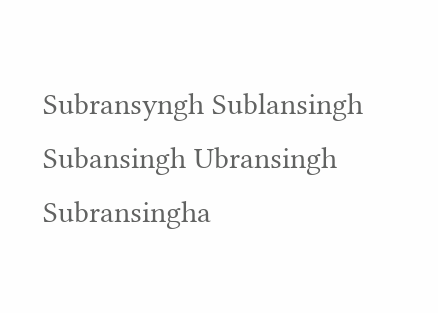Subransyngh Sublansingh Subansingh Ubransingh Subransingha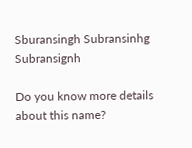Sburansingh Subransinhg Subransignh

Do you know more details about this name?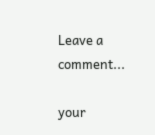Leave a comment...

your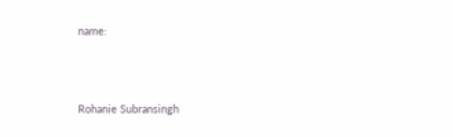name:



Rohanie Subransingh